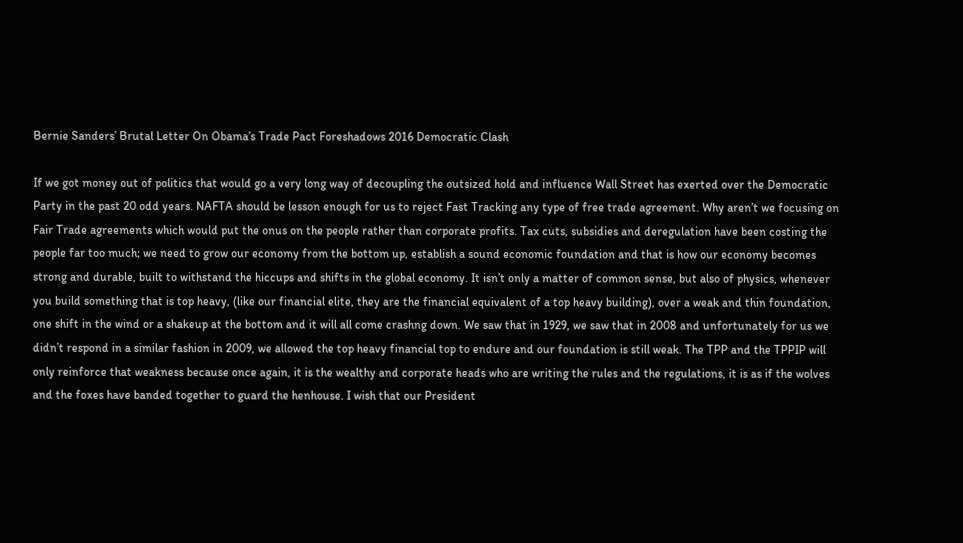Bernie Sanders’ Brutal Letter On Obama’s Trade Pact Foreshadows 2016 Democratic Clash

If we got money out of politics that would go a very long way of decoupling the outsized hold and influence Wall Street has exerted over the Democratic Party in the past 20 odd years. NAFTA should be lesson enough for us to reject Fast Tracking any type of free trade agreement. Why aren’t we focusing on Fair Trade agreements which would put the onus on the people rather than corporate profits. Tax cuts, subsidies and deregulation have been costing the people far too much; we need to grow our economy from the bottom up, establish a sound economic foundation and that is how our economy becomes strong and durable, built to withstand the hiccups and shifts in the global economy. It isn’t only a matter of common sense, but also of physics, whenever you build something that is top heavy, (like our financial elite, they are the financial equivalent of a top heavy building), over a weak and thin foundation, one shift in the wind or a shakeup at the bottom and it will all come crashng down. We saw that in 1929, we saw that in 2008 and unfortunately for us we didn’t respond in a similar fashion in 2009, we allowed the top heavy financial top to endure and our foundation is still weak. The TPP and the TPPIP will only reinforce that weakness because once again, it is the wealthy and corporate heads who are writing the rules and the regulations, it is as if the wolves and the foxes have banded together to guard the henhouse. I wish that our President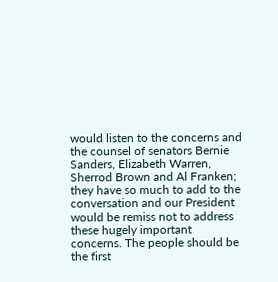would listen to the concerns and the counsel of senators Bernie Sanders, Elizabeth Warren, Sherrod Brown and Al Franken; they have so much to add to the conversation and our President would be remiss not to address these hugely important concerns. The people should be the first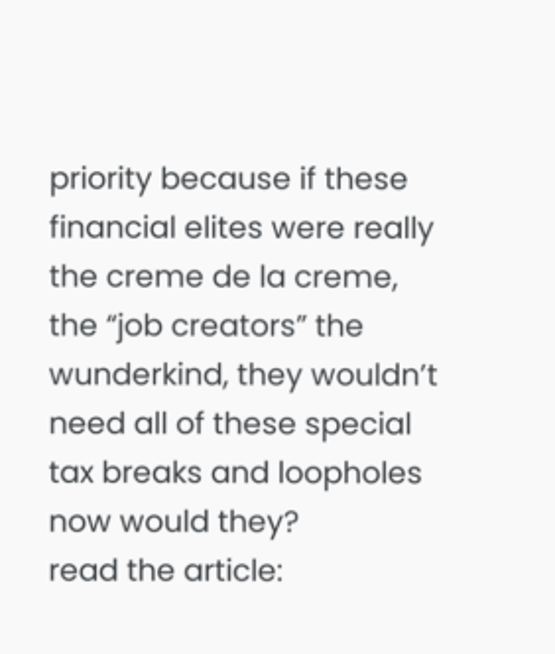priority because if these financial elites were really the creme de la creme, the “job creators” the wunderkind, they wouldn’t need all of these special tax breaks and loopholes now would they?
read the article: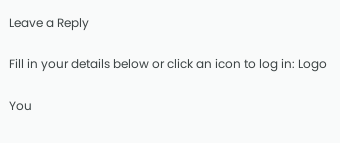Leave a Reply

Fill in your details below or click an icon to log in: Logo

You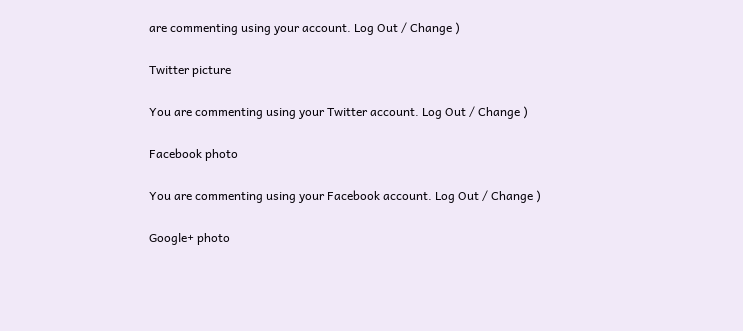are commenting using your account. Log Out / Change )

Twitter picture

You are commenting using your Twitter account. Log Out / Change )

Facebook photo

You are commenting using your Facebook account. Log Out / Change )

Google+ photo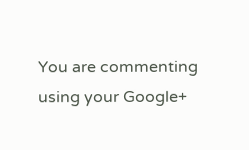You are commenting using your Google+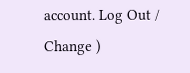account. Log Out / Change )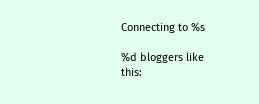Connecting to %s

%d bloggers like this: